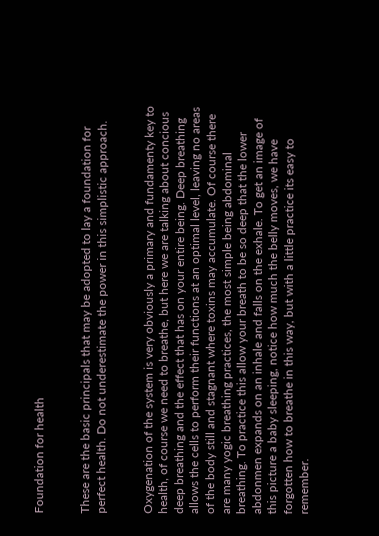Foundation for health


These are the basic principals that may be adopted to lay a foundation for perfect health. Do not underestimate the power in this simplistic approach.


Oxygenation of the system is very obviously a primary and fundamenty key to health, of course we need to breathe, but here we are talking about concious deep breathing and the effect that has on your entire being. Deep breathing allows the cells to perform their functions at an optimal level, leaving no areas of the body still and stagnant where toxins may accumulate. Of course there are many yogic breathing practices, the most simple being abdominal breathing. To practice this allow your breath to be so deep that the lower abdonmen expands on an inhale and falls on the exhale. To get an image of this picture a baby sleeping, notice how much the belly moves, we have forgotten how to breathe in this way, but with a little practice its easy to remember.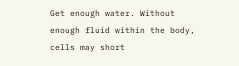Get enough water. Without enough fluid within the body, cells may short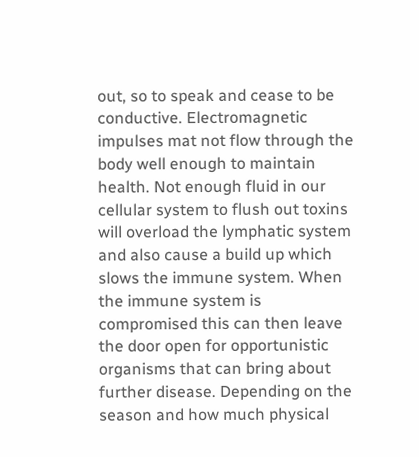out, so to speak and cease to be conductive. Electromagnetic impulses mat not flow through the body well enough to maintain health. Not enough fluid in our cellular system to flush out toxins will overload the lymphatic system and also cause a build up which slows the immune system. When the immune system is compromised this can then leave the door open for opportunistic organisms that can bring about further disease. Depending on the season and how much physical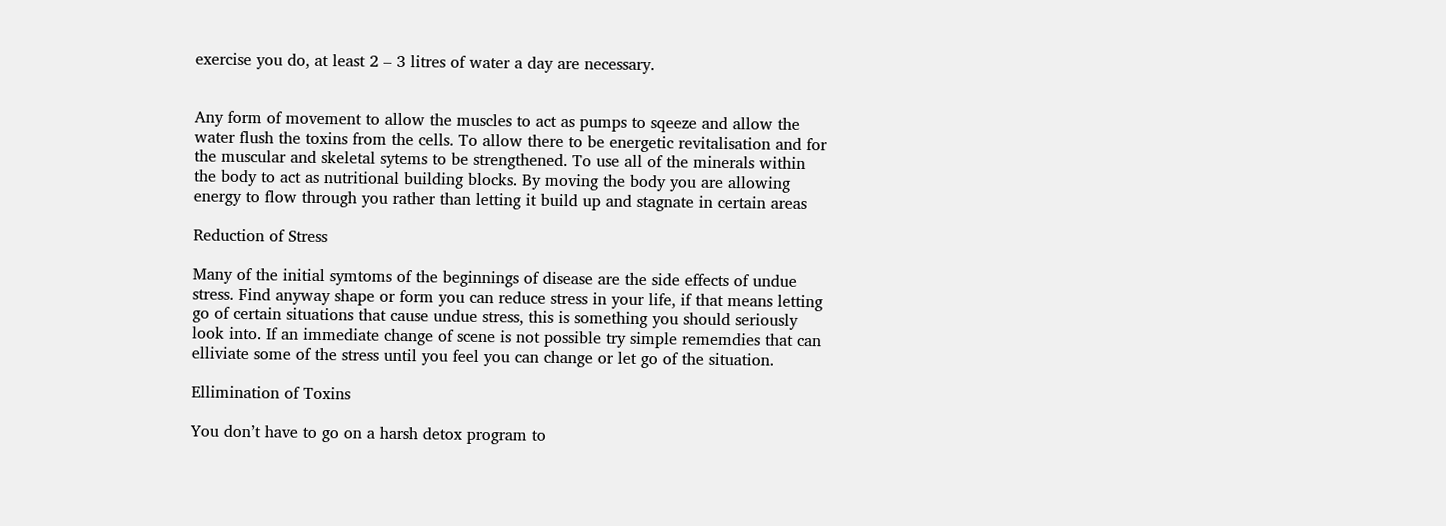exercise you do, at least 2 – 3 litres of water a day are necessary.


Any form of movement to allow the muscles to act as pumps to sqeeze and allow the water flush the toxins from the cells. To allow there to be energetic revitalisation and for the muscular and skeletal sytems to be strengthened. To use all of the minerals within the body to act as nutritional building blocks. By moving the body you are allowing energy to flow through you rather than letting it build up and stagnate in certain areas

Reduction of Stress

Many of the initial symtoms of the beginnings of disease are the side effects of undue stress. Find anyway shape or form you can reduce stress in your life, if that means letting go of certain situations that cause undue stress, this is something you should seriously look into. If an immediate change of scene is not possible try simple rememdies that can elliviate some of the stress until you feel you can change or let go of the situation.

Ellimination of Toxins

You don’t have to go on a harsh detox program to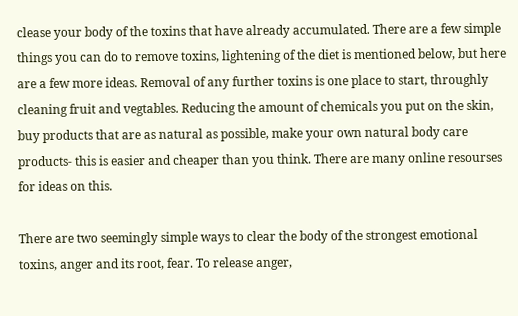clease your body of the toxins that have already accumulated. There are a few simple things you can do to remove toxins, lightening of the diet is mentioned below, but here are a few more ideas. Removal of any further toxins is one place to start, throughly cleaning fruit and vegtables. Reducing the amount of chemicals you put on the skin, buy products that are as natural as possible, make your own natural body care products- this is easier and cheaper than you think. There are many online resourses for ideas on this.

There are two seemingly simple ways to clear the body of the strongest emotional toxins, anger and its root, fear. To release anger,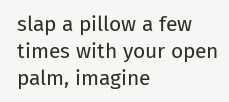slap a pillow a few times with your open palm, imagine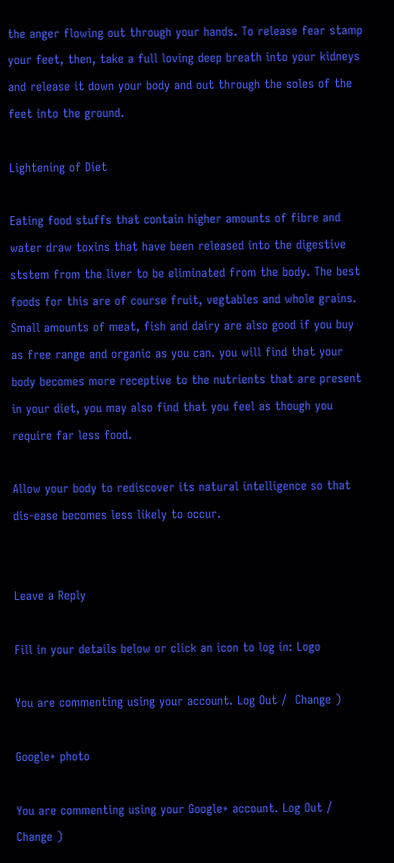the anger flowing out through your hands. To release fear stamp your feet, then, take a full loving deep breath into your kidneys and release it down your body and out through the soles of the feet into the ground.

Lightening of Diet

Eating food stuffs that contain higher amounts of fibre and water draw toxins that have been released into the digestive ststem from the liver to be eliminated from the body. The best foods for this are of course fruit, vegtables and whole grains. Small amounts of meat, fish and dairy are also good if you buy as free range and organic as you can. you will find that your body becomes more receptive to the nutrients that are present in your diet, you may also find that you feel as though you require far less food.

Allow your body to rediscover its natural intelligence so that dis-ease becomes less likely to occur.


Leave a Reply

Fill in your details below or click an icon to log in: Logo

You are commenting using your account. Log Out /  Change )

Google+ photo

You are commenting using your Google+ account. Log Out /  Change )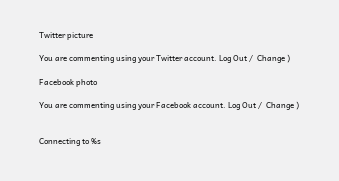Twitter picture

You are commenting using your Twitter account. Log Out /  Change )

Facebook photo

You are commenting using your Facebook account. Log Out /  Change )


Connecting to %s